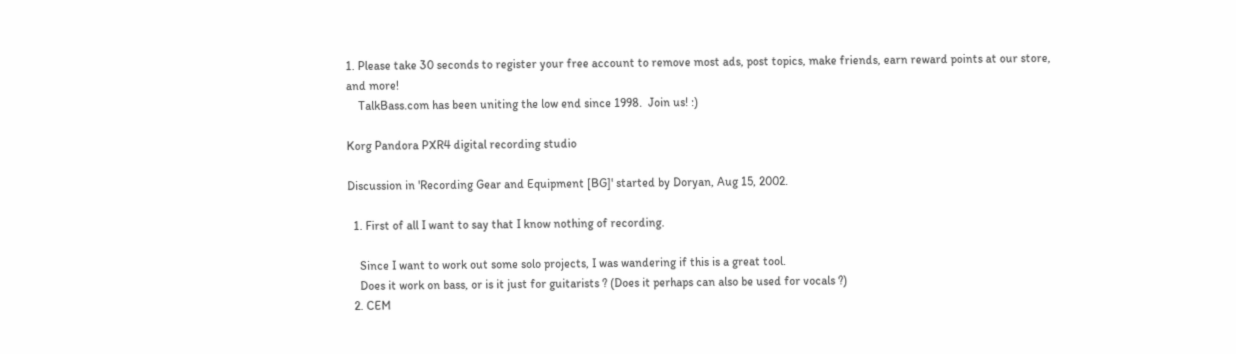1. Please take 30 seconds to register your free account to remove most ads, post topics, make friends, earn reward points at our store, and more!
    TalkBass.com has been uniting the low end since 1998.  Join us! :)

Korg Pandora PXR4 digital recording studio

Discussion in 'Recording Gear and Equipment [BG]' started by Doryan, Aug 15, 2002.

  1. First of all I want to say that I know nothing of recording.

    Since I want to work out some solo projects, I was wandering if this is a great tool.
    Does it work on bass, or is it just for guitarists ? (Does it perhaps can also be used for vocals ?)
  2. CEM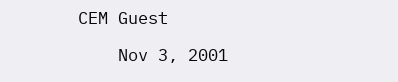CEM Guest

    Nov 3, 2001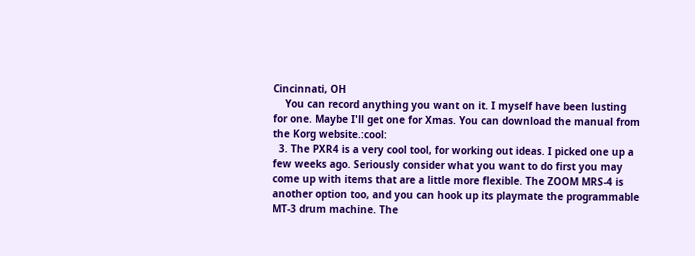Cincinnati, OH
    You can record anything you want on it. I myself have been lusting for one. Maybe I'll get one for Xmas. You can download the manual from the Korg website.:cool:
  3. The PXR4 is a very cool tool, for working out ideas. I picked one up a few weeks ago. Seriously consider what you want to do first you may come up with items that are a little more flexible. The ZOOM MRS-4 is another option too, and you can hook up its playmate the programmable MT-3 drum machine. The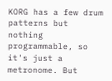KORG has a few drum patterns but nothing programmable, so it's just a metronome. But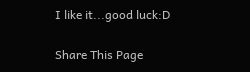I like it...good luck:D

Share This Page